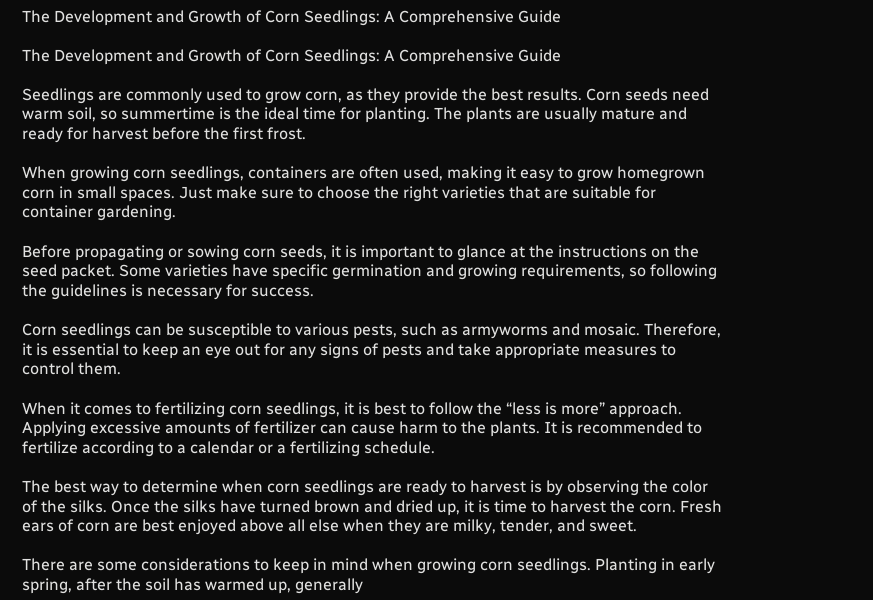The Development and Growth of Corn Seedlings: A Comprehensive Guide

The Development and Growth of Corn Seedlings: A Comprehensive Guide

Seedlings are commonly used to grow corn, as they provide the best results. Corn seeds need warm soil, so summertime is the ideal time for planting. The plants are usually mature and ready for harvest before the first frost.

When growing corn seedlings, containers are often used, making it easy to grow homegrown corn in small spaces. Just make sure to choose the right varieties that are suitable for container gardening.

Before propagating or sowing corn seeds, it is important to glance at the instructions on the seed packet. Some varieties have specific germination and growing requirements, so following the guidelines is necessary for success.

Corn seedlings can be susceptible to various pests, such as armyworms and mosaic. Therefore, it is essential to keep an eye out for any signs of pests and take appropriate measures to control them.

When it comes to fertilizing corn seedlings, it is best to follow the “less is more” approach. Applying excessive amounts of fertilizer can cause harm to the plants. It is recommended to fertilize according to a calendar or a fertilizing schedule.

The best way to determine when corn seedlings are ready to harvest is by observing the color of the silks. Once the silks have turned brown and dried up, it is time to harvest the corn. Fresh ears of corn are best enjoyed above all else when they are milky, tender, and sweet.

There are some considerations to keep in mind when growing corn seedlings. Planting in early spring, after the soil has warmed up, generally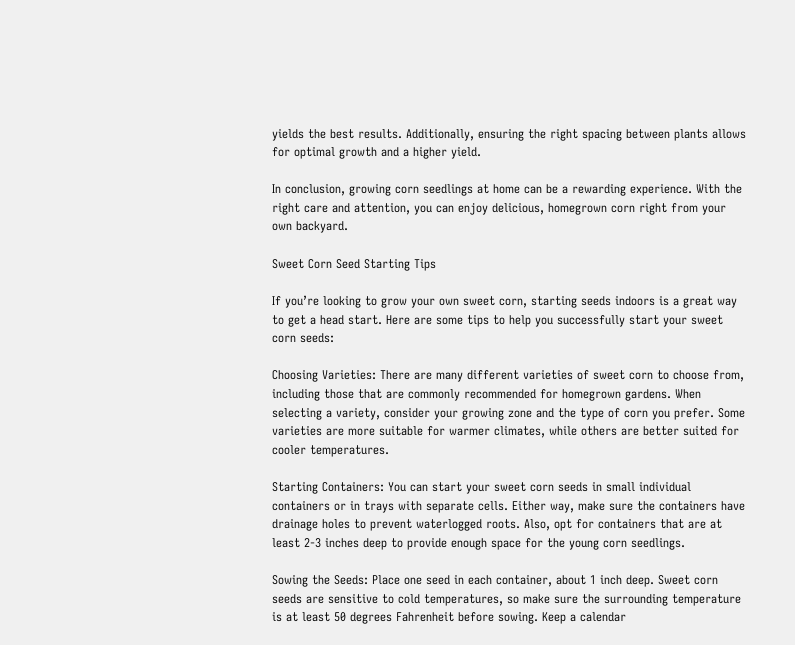yields the best results. Additionally, ensuring the right spacing between plants allows for optimal growth and a higher yield.

In conclusion, growing corn seedlings at home can be a rewarding experience. With the right care and attention, you can enjoy delicious, homegrown corn right from your own backyard.

Sweet Corn Seed Starting Tips

If you’re looking to grow your own sweet corn, starting seeds indoors is a great way to get a head start. Here are some tips to help you successfully start your sweet corn seeds:

Choosing Varieties: There are many different varieties of sweet corn to choose from, including those that are commonly recommended for homegrown gardens. When selecting a variety, consider your growing zone and the type of corn you prefer. Some varieties are more suitable for warmer climates, while others are better suited for cooler temperatures.

Starting Containers: You can start your sweet corn seeds in small individual containers or in trays with separate cells. Either way, make sure the containers have drainage holes to prevent waterlogged roots. Also, opt for containers that are at least 2-3 inches deep to provide enough space for the young corn seedlings.

Sowing the Seeds: Place one seed in each container, about 1 inch deep. Sweet corn seeds are sensitive to cold temperatures, so make sure the surrounding temperature is at least 50 degrees Fahrenheit before sowing. Keep a calendar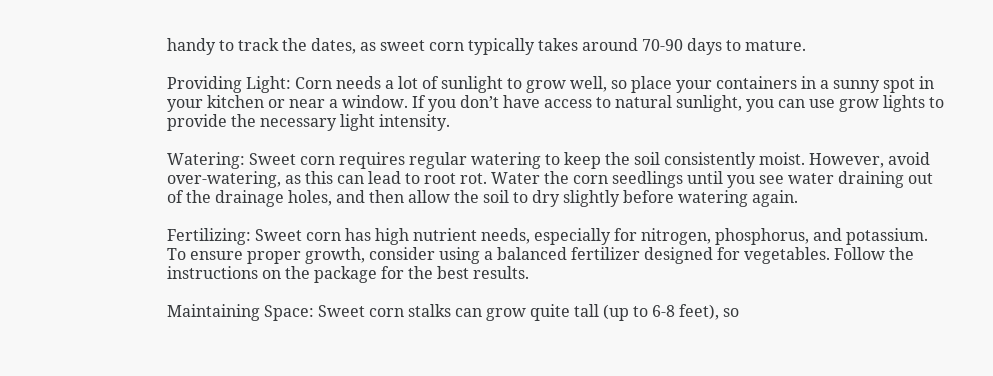handy to track the dates, as sweet corn typically takes around 70-90 days to mature.

Providing Light: Corn needs a lot of sunlight to grow well, so place your containers in a sunny spot in your kitchen or near a window. If you don’t have access to natural sunlight, you can use grow lights to provide the necessary light intensity.

Watering: Sweet corn requires regular watering to keep the soil consistently moist. However, avoid over-watering, as this can lead to root rot. Water the corn seedlings until you see water draining out of the drainage holes, and then allow the soil to dry slightly before watering again.

Fertilizing: Sweet corn has high nutrient needs, especially for nitrogen, phosphorus, and potassium. To ensure proper growth, consider using a balanced fertilizer designed for vegetables. Follow the instructions on the package for the best results.

Maintaining Space: Sweet corn stalks can grow quite tall (up to 6-8 feet), so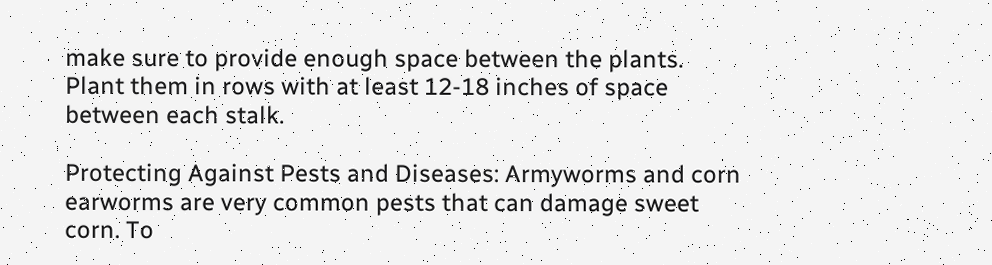make sure to provide enough space between the plants. Plant them in rows with at least 12-18 inches of space between each stalk.

Protecting Against Pests and Diseases: Armyworms and corn earworms are very common pests that can damage sweet corn. To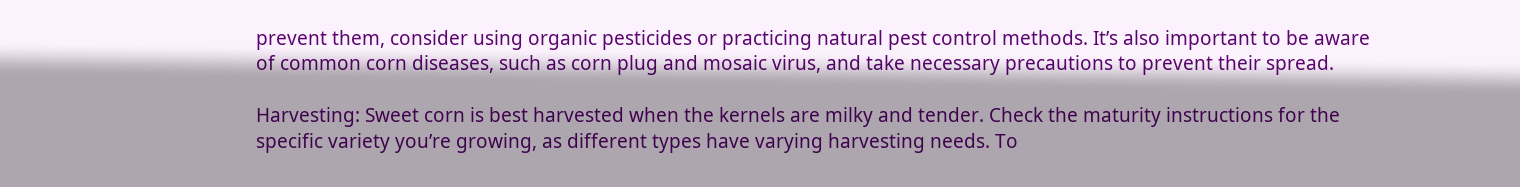prevent them, consider using organic pesticides or practicing natural pest control methods. It’s also important to be aware of common corn diseases, such as corn plug and mosaic virus, and take necessary precautions to prevent their spread.

Harvesting: Sweet corn is best harvested when the kernels are milky and tender. Check the maturity instructions for the specific variety you’re growing, as different types have varying harvesting needs. To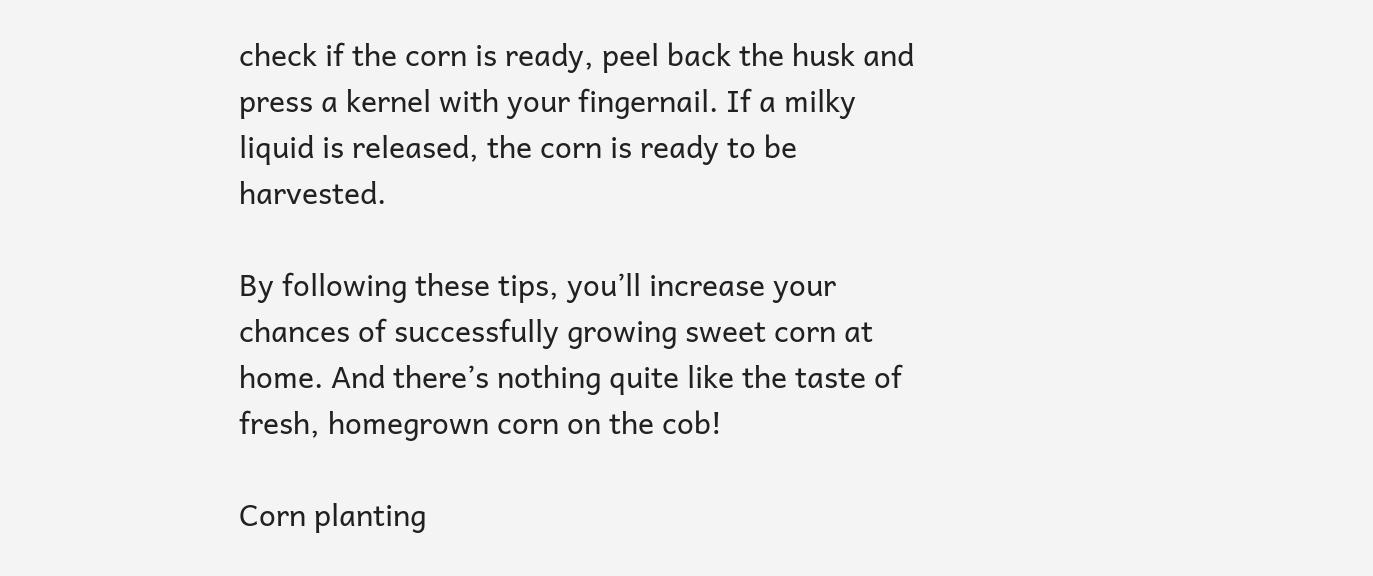check if the corn is ready, peel back the husk and press a kernel with your fingernail. If a milky liquid is released, the corn is ready to be harvested.

By following these tips, you’ll increase your chances of successfully growing sweet corn at home. And there’s nothing quite like the taste of fresh, homegrown corn on the cob!

Corn planting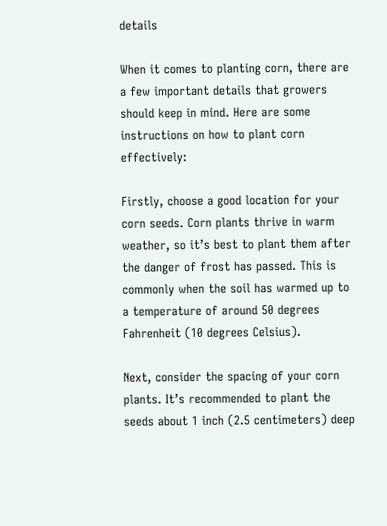details

When it comes to planting corn, there are a few important details that growers should keep in mind. Here are some instructions on how to plant corn effectively:

Firstly, choose a good location for your corn seeds. Corn plants thrive in warm weather, so it’s best to plant them after the danger of frost has passed. This is commonly when the soil has warmed up to a temperature of around 50 degrees Fahrenheit (10 degrees Celsius).

Next, consider the spacing of your corn plants. It’s recommended to plant the seeds about 1 inch (2.5 centimeters) deep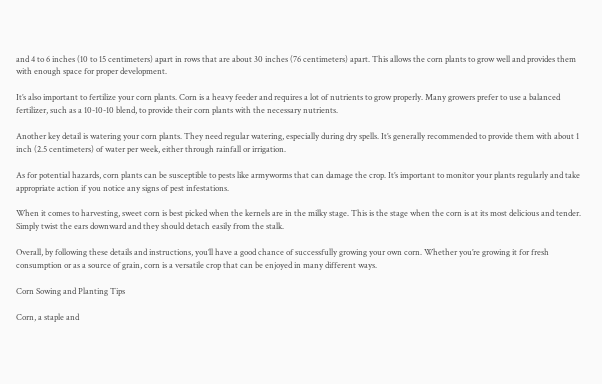and 4 to 6 inches (10 to 15 centimeters) apart in rows that are about 30 inches (76 centimeters) apart. This allows the corn plants to grow well and provides them with enough space for proper development.

It’s also important to fertilize your corn plants. Corn is a heavy feeder and requires a lot of nutrients to grow properly. Many growers prefer to use a balanced fertilizer, such as a 10-10-10 blend, to provide their corn plants with the necessary nutrients.

Another key detail is watering your corn plants. They need regular watering, especially during dry spells. It’s generally recommended to provide them with about 1 inch (2.5 centimeters) of water per week, either through rainfall or irrigation.

As for potential hazards, corn plants can be susceptible to pests like armyworms that can damage the crop. It’s important to monitor your plants regularly and take appropriate action if you notice any signs of pest infestations.

When it comes to harvesting, sweet corn is best picked when the kernels are in the milky stage. This is the stage when the corn is at its most delicious and tender. Simply twist the ears downward and they should detach easily from the stalk.

Overall, by following these details and instructions, you’ll have a good chance of successfully growing your own corn. Whether you’re growing it for fresh consumption or as a source of grain, corn is a versatile crop that can be enjoyed in many different ways.

Corn Sowing and Planting Tips

Corn, a staple and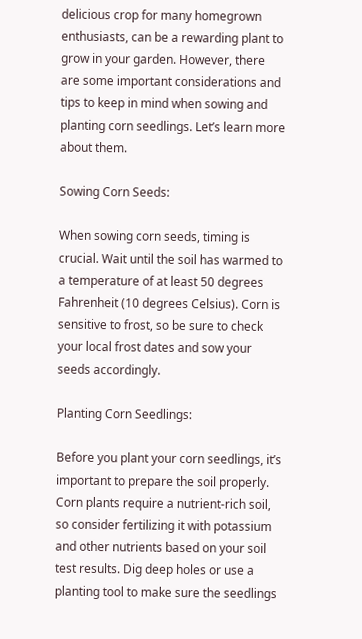delicious crop for many homegrown enthusiasts, can be a rewarding plant to grow in your garden. However, there are some important considerations and tips to keep in mind when sowing and planting corn seedlings. Let’s learn more about them.

Sowing Corn Seeds:

When sowing corn seeds, timing is crucial. Wait until the soil has warmed to a temperature of at least 50 degrees Fahrenheit (10 degrees Celsius). Corn is sensitive to frost, so be sure to check your local frost dates and sow your seeds accordingly.

Planting Corn Seedlings:

Before you plant your corn seedlings, it’s important to prepare the soil properly. Corn plants require a nutrient-rich soil, so consider fertilizing it with potassium and other nutrients based on your soil test results. Dig deep holes or use a planting tool to make sure the seedlings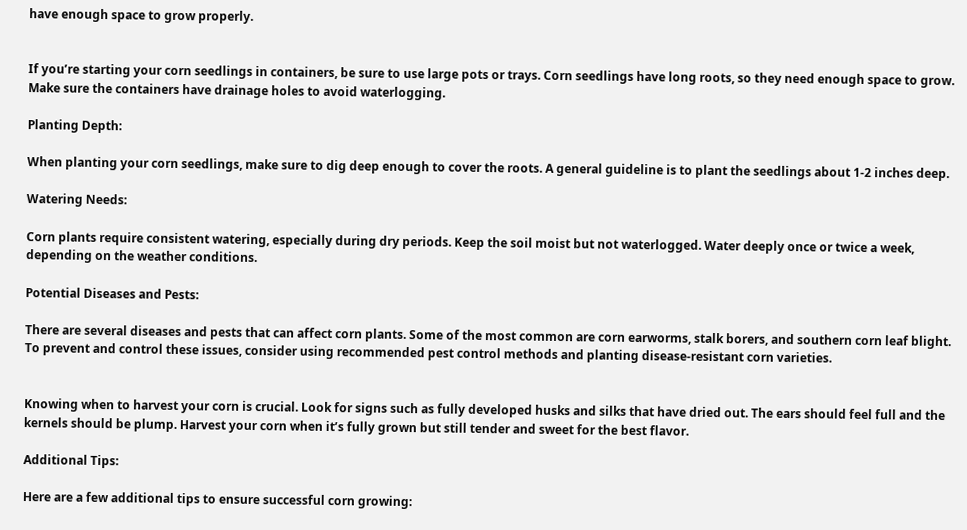have enough space to grow properly.


If you’re starting your corn seedlings in containers, be sure to use large pots or trays. Corn seedlings have long roots, so they need enough space to grow. Make sure the containers have drainage holes to avoid waterlogging.

Planting Depth:

When planting your corn seedlings, make sure to dig deep enough to cover the roots. A general guideline is to plant the seedlings about 1-2 inches deep.

Watering Needs:

Corn plants require consistent watering, especially during dry periods. Keep the soil moist but not waterlogged. Water deeply once or twice a week, depending on the weather conditions.

Potential Diseases and Pests:

There are several diseases and pests that can affect corn plants. Some of the most common are corn earworms, stalk borers, and southern corn leaf blight. To prevent and control these issues, consider using recommended pest control methods and planting disease-resistant corn varieties.


Knowing when to harvest your corn is crucial. Look for signs such as fully developed husks and silks that have dried out. The ears should feel full and the kernels should be plump. Harvest your corn when it’s fully grown but still tender and sweet for the best flavor.

Additional Tips:

Here are a few additional tips to ensure successful corn growing: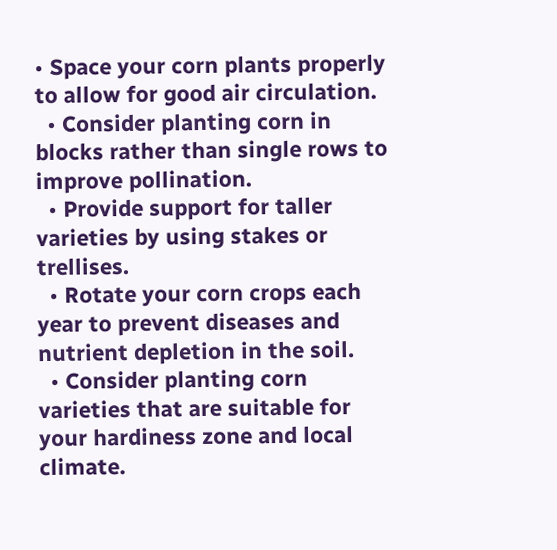• Space your corn plants properly to allow for good air circulation.
  • Consider planting corn in blocks rather than single rows to improve pollination.
  • Provide support for taller varieties by using stakes or trellises.
  • Rotate your corn crops each year to prevent diseases and nutrient depletion in the soil.
  • Consider planting corn varieties that are suitable for your hardiness zone and local climate.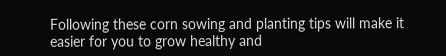Following these corn sowing and planting tips will make it easier for you to grow healthy and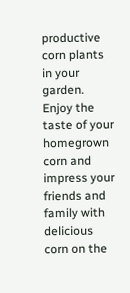productive corn plants in your garden. Enjoy the taste of your homegrown corn and impress your friends and family with delicious corn on the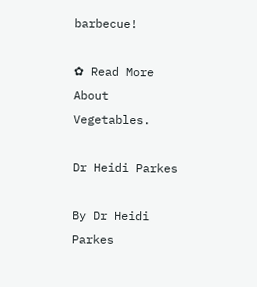barbecue!

✿ Read More About Vegetables.

Dr Heidi Parkes

By Dr Heidi Parkes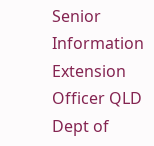Senior Information Extension Officer QLD Dept of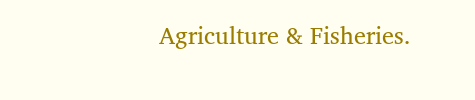Agriculture & Fisheries.